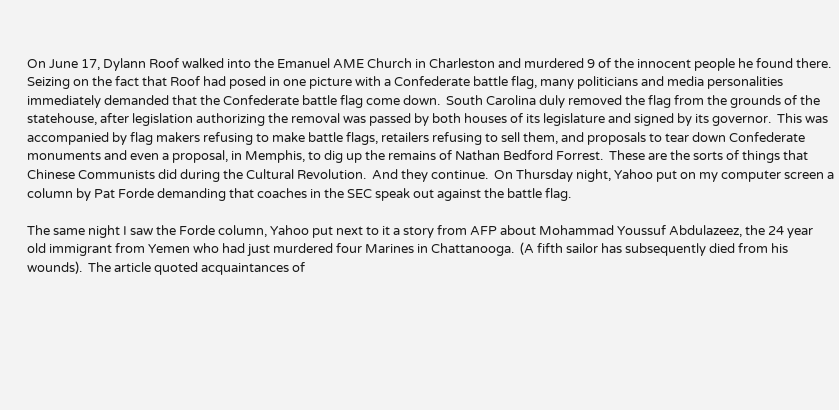On June 17, Dylann Roof walked into the Emanuel AME Church in Charleston and murdered 9 of the innocent people he found there.  Seizing on the fact that Roof had posed in one picture with a Confederate battle flag, many politicians and media personalities immediately demanded that the Confederate battle flag come down.  South Carolina duly removed the flag from the grounds of the statehouse, after legislation authorizing the removal was passed by both houses of its legislature and signed by its governor.  This was accompanied by flag makers refusing to make battle flags, retailers refusing to sell them, and proposals to tear down Confederate monuments and even a proposal, in Memphis, to dig up the remains of Nathan Bedford Forrest.  These are the sorts of things that Chinese Communists did during the Cultural Revolution.  And they continue.  On Thursday night, Yahoo put on my computer screen a column by Pat Forde demanding that coaches in the SEC speak out against the battle flag.

The same night I saw the Forde column, Yahoo put next to it a story from AFP about Mohammad Youssuf Abdulazeez, the 24 year old immigrant from Yemen who had just murdered four Marines in Chattanooga.  (A fifth sailor has subsequently died from his wounds).  The article quoted acquaintances of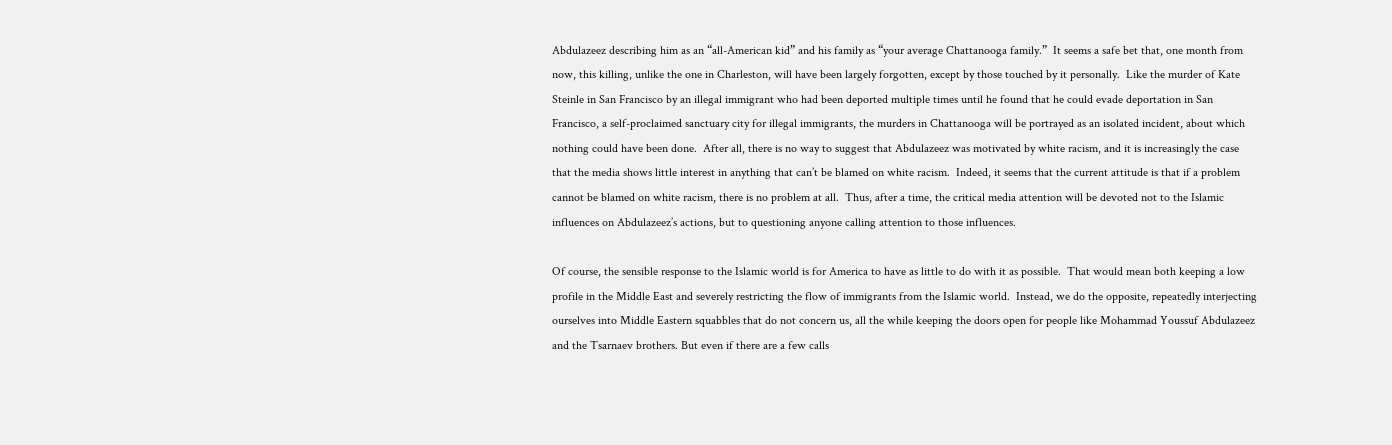Abdulazeez describing him as an “all-American kid” and his family as “your average Chattanooga family.”  It seems a safe bet that, one month from now, this killing, unlike the one in Charleston, will have been largely forgotten, except by those touched by it personally.  Like the murder of Kate Steinle in San Francisco by an illegal immigrant who had been deported multiple times until he found that he could evade deportation in San Francisco, a self-proclaimed sanctuary city for illegal immigrants, the murders in Chattanooga will be portrayed as an isolated incident, about which nothing could have been done.  After all, there is no way to suggest that Abdulazeez was motivated by white racism, and it is increasingly the case that the media shows little interest in anything that can’t be blamed on white racism.  Indeed, it seems that the current attitude is that if a problem cannot be blamed on white racism, there is no problem at all.  Thus, after a time, the critical media attention will be devoted not to the Islamic influences on Abdulazeez’s actions, but to questioning anyone calling attention to those influences.

Of course, the sensible response to the Islamic world is for America to have as little to do with it as possible.  That would mean both keeping a low profile in the Middle East and severely restricting the flow of immigrants from the Islamic world.  Instead, we do the opposite, repeatedly interjecting ourselves into Middle Eastern squabbles that do not concern us, all the while keeping the doors open for people like Mohammad Youssuf Abdulazeez and the Tsarnaev brothers. But even if there are a few calls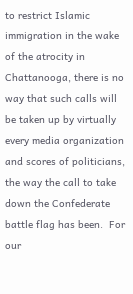to restrict Islamic immigration in the wake of the atrocity in Chattanooga, there is no way that such calls will be taken up by virtually every media organization and scores of politicians, the way the call to take down the Confederate battle flag has been.  For our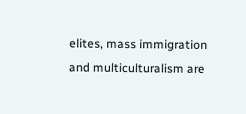elites, mass immigration and multiculturalism are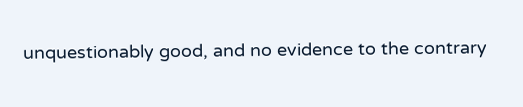unquestionably good, and no evidence to the contrary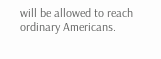will be allowed to reach ordinary Americans.